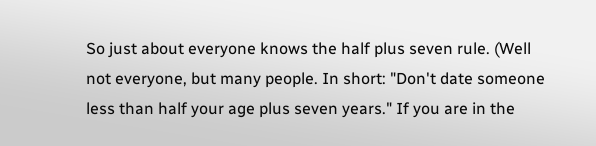So just about everyone knows the half plus seven rule. (Well not everyone, but many people. In short: "Don't date someone less than half your age plus seven years." If you are in the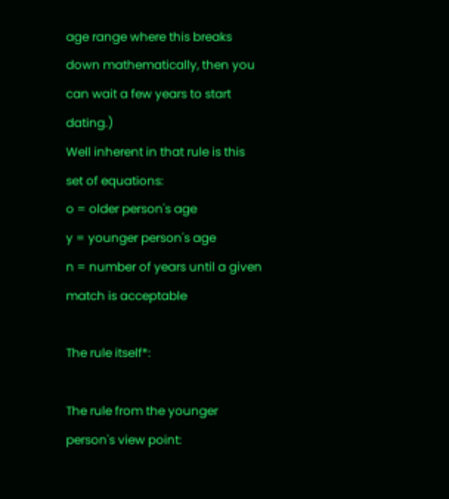age range where this breaks down mathematically, then you can wait a few years to start dating.)
Well inherent in that rule is this set of equations:
o = older person's age
y = younger person's age
n = number of years until a given match is acceptable

The rule itself*:

The rule from the younger person's view point: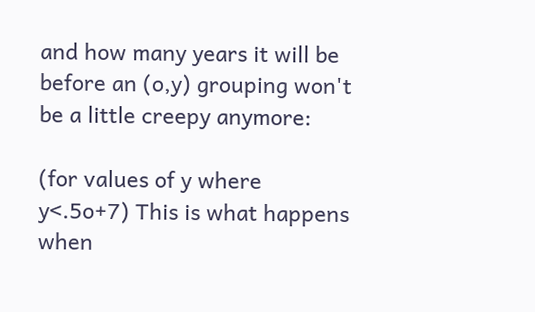and how many years it will be before an (o,y) grouping won't be a little creepy anymore:

(for values of y where y<.5o+7) This is what happens when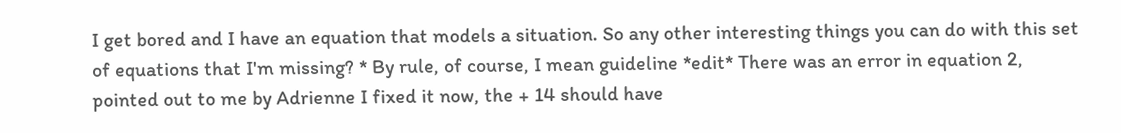I get bored and I have an equation that models a situation. So any other interesting things you can do with this set of equations that I'm missing? * By rule, of course, I mean guideline *edit* There was an error in equation 2, pointed out to me by Adrienne I fixed it now, the + 14 should have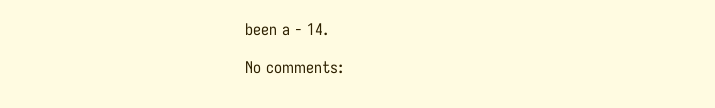been a - 14.

No comments: